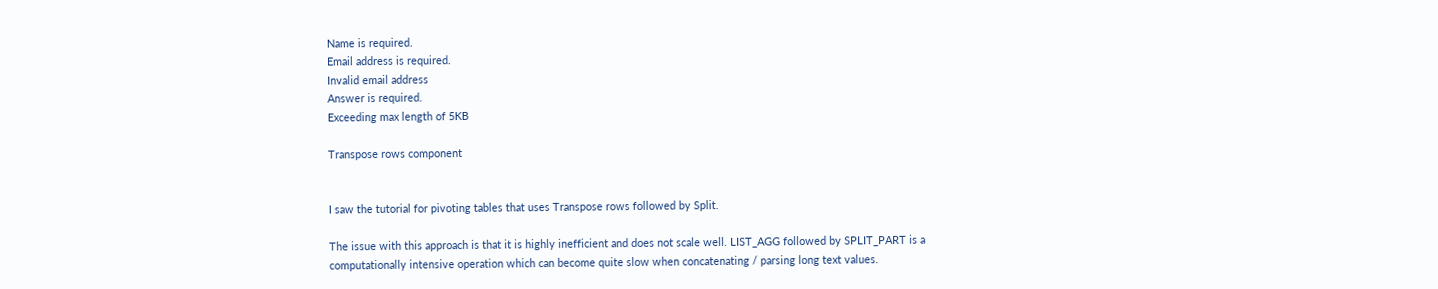Name is required.
Email address is required.
Invalid email address
Answer is required.
Exceeding max length of 5KB

Transpose rows component


I saw the tutorial for pivoting tables that uses Transpose rows followed by Split.

The issue with this approach is that it is highly inefficient and does not scale well. LIST_AGG followed by SPLIT_PART is a computationally intensive operation which can become quite slow when concatenating / parsing long text values.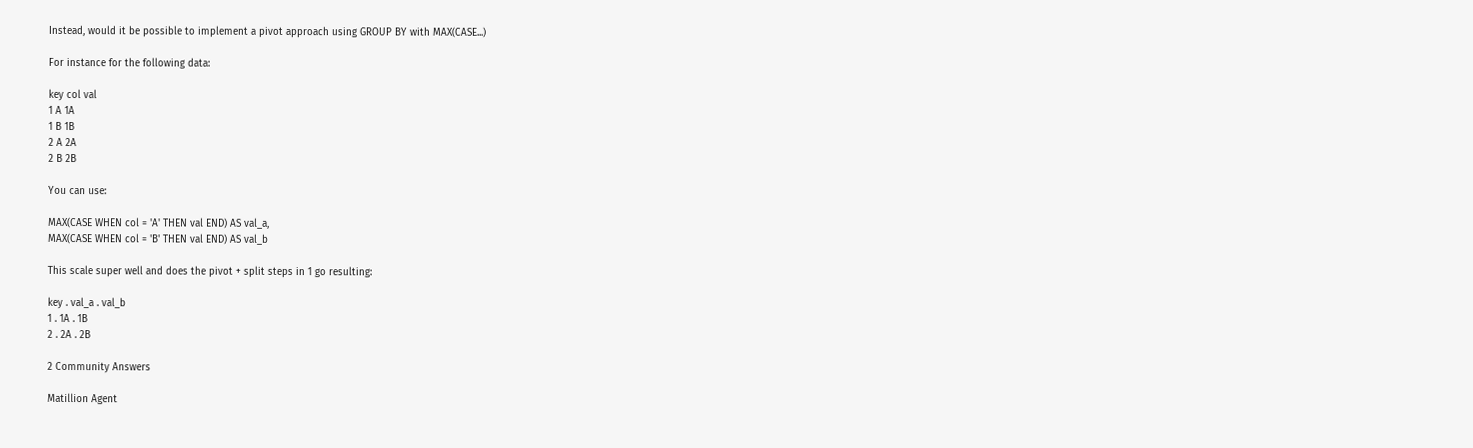Instead, would it be possible to implement a pivot approach using GROUP BY with MAX(CASE...)

For instance for the following data:

key col val
1 A 1A
1 B 1B
2 A 2A
2 B 2B

You can use:

MAX(CASE WHEN col = 'A' THEN val END) AS val_a,
MAX(CASE WHEN col = 'B' THEN val END) AS val_b

This scale super well and does the pivot + split steps in 1 go resulting:

key . val_a . val_b
1 . 1A . 1B
2 . 2A . 2B

2 Community Answers

Matillion Agent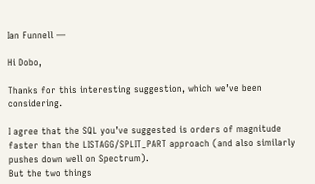Ian Funnell —

Hi Dobo,

Thanks for this interesting suggestion, which we’ve been considering.

I agree that the SQL you’ve suggested is orders of magnitude faster than the LISTAGG/SPLIT_PART approach (and also similarly pushes down well on Spectrum).
But the two things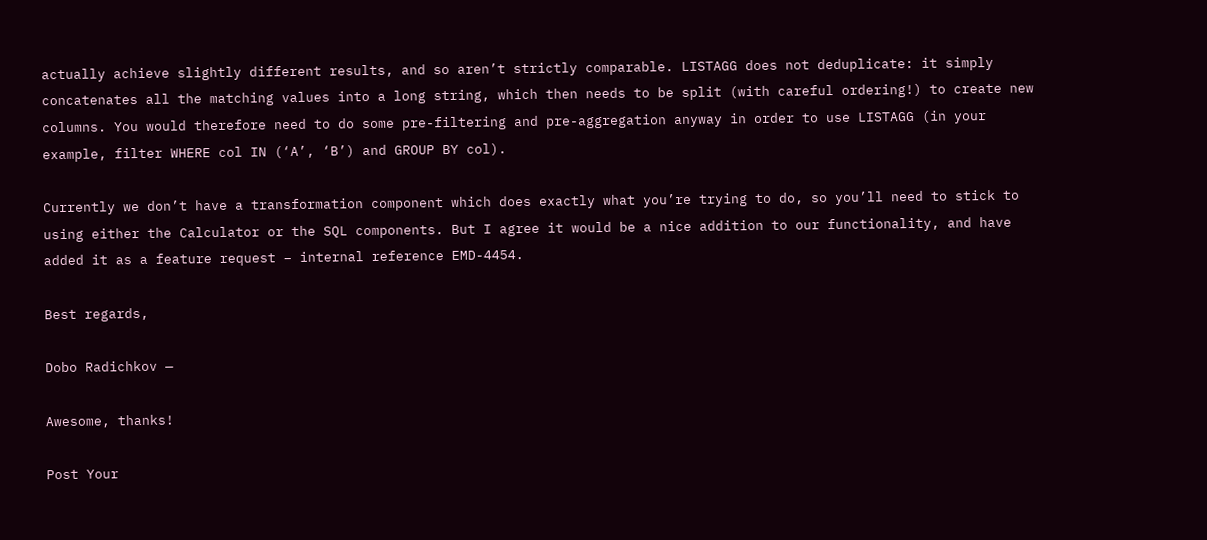actually achieve slightly different results, and so aren’t strictly comparable. LISTAGG does not deduplicate: it simply concatenates all the matching values into a long string, which then needs to be split (with careful ordering!) to create new columns. You would therefore need to do some pre-filtering and pre-aggregation anyway in order to use LISTAGG (in your example, filter WHERE col IN (‘A’, ‘B’) and GROUP BY col).

Currently we don’t have a transformation component which does exactly what you’re trying to do, so you’ll need to stick to using either the Calculator or the SQL components. But I agree it would be a nice addition to our functionality, and have added it as a feature request – internal reference EMD-4454.

Best regards,

Dobo Radichkov —

Awesome, thanks!

Post Your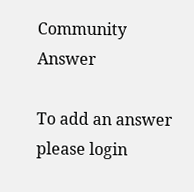Community Answer

To add an answer please login